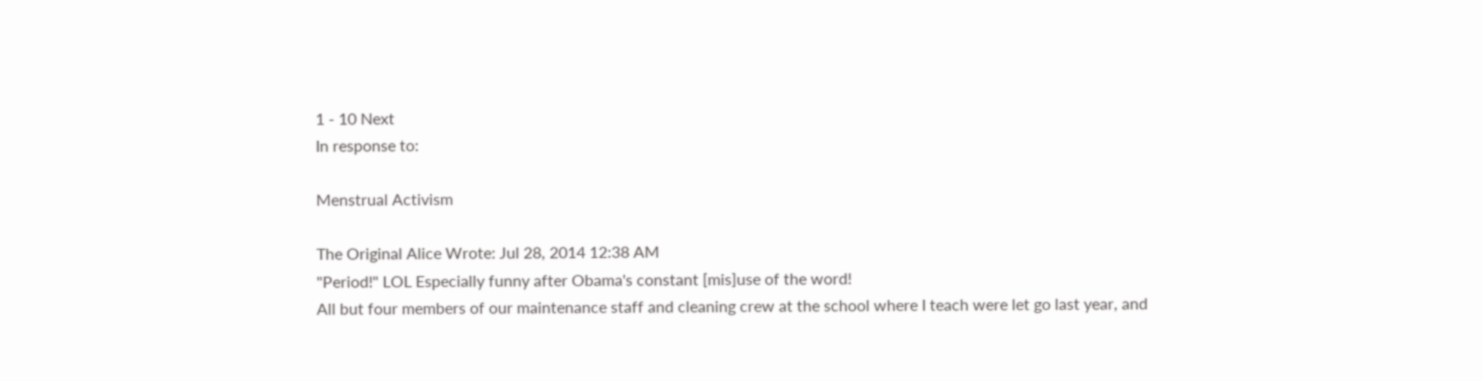1 - 10 Next
In response to:

Menstrual Activism

The Original Alice Wrote: Jul 28, 2014 12:38 AM
"Period!" LOL Especially funny after Obama's constant [mis]use of the word!
All but four members of our maintenance staff and cleaning crew at the school where I teach were let go last year, and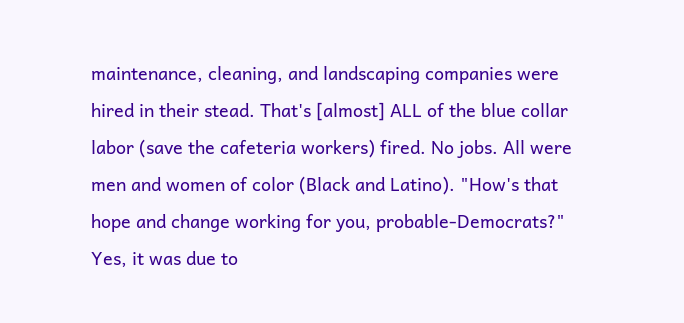maintenance, cleaning, and landscaping companies were hired in their stead. That's [almost] ALL of the blue collar labor (save the cafeteria workers) fired. No jobs. All were men and women of color (Black and Latino). "How's that hope and change working for you, probable-Democrats?" Yes, it was due to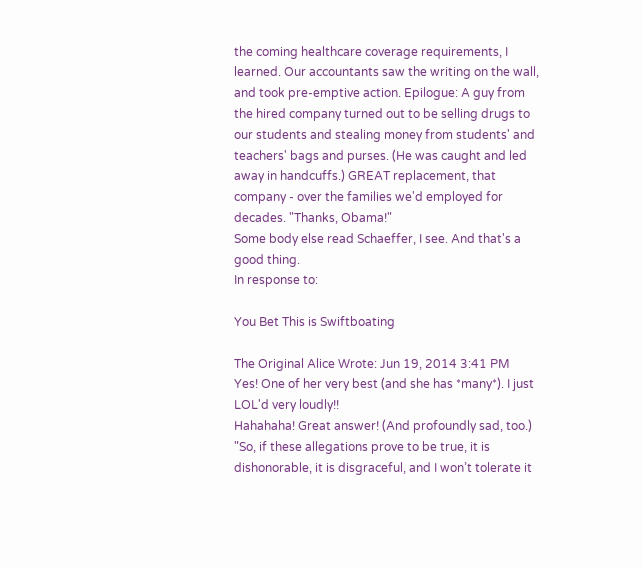the coming healthcare coverage requirements, I learned. Our accountants saw the writing on the wall, and took pre-emptive action. Epilogue: A guy from the hired company turned out to be selling drugs to our students and stealing money from students' and teachers' bags and purses. (He was caught and led away in handcuffs.) GREAT replacement, that company - over the families we'd employed for decades. "Thanks, Obama!"
Some body else read Schaeffer, I see. And that's a good thing.
In response to:

You Bet This is Swiftboating

The Original Alice Wrote: Jun 19, 2014 3:41 PM
Yes! One of her very best (and she has *many*). I just LOL'd very loudly!!
Hahahaha! Great answer! (And profoundly sad, too.)
"So, if these allegations prove to be true, it is dishonorable, it is disgraceful, and I won’t tolerate it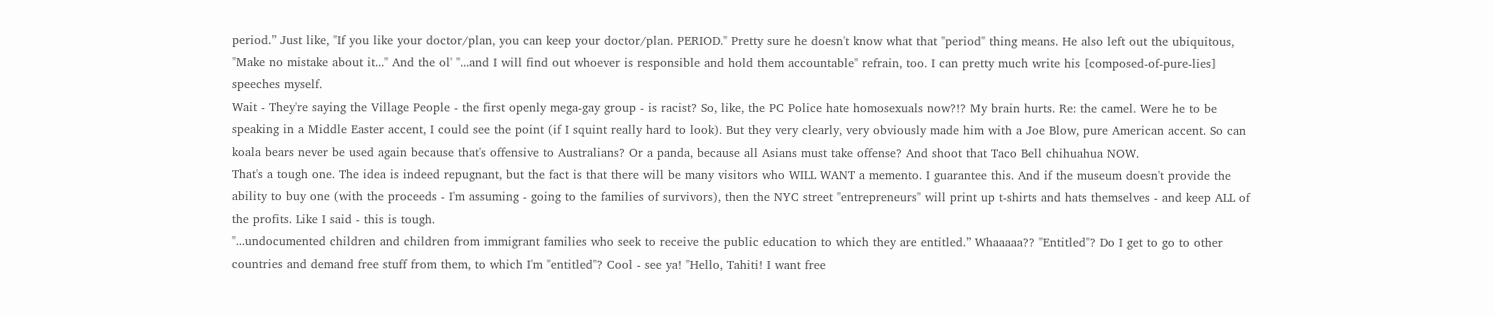period.” Just like, "If you like your doctor/plan, you can keep your doctor/plan. PERIOD." Pretty sure he doesn't know what that "period" thing means. He also left out the ubiquitous, "Make no mistake about it..." And the ol' "...and I will find out whoever is responsible and hold them accountable" refrain, too. I can pretty much write his [composed-of-pure-lies] speeches myself.
Wait - They're saying the Village People - the first openly mega-gay group - is racist? So, like, the PC Police hate homosexuals now?!? My brain hurts. Re: the camel. Were he to be speaking in a Middle Easter accent, I could see the point (if I squint really hard to look). But they very clearly, very obviously made him with a Joe Blow, pure American accent. So can koala bears never be used again because that's offensive to Australians? Or a panda, because all Asians must take offense? And shoot that Taco Bell chihuahua NOW.
That's a tough one. The idea is indeed repugnant, but the fact is that there will be many visitors who WILL WANT a memento. I guarantee this. And if the museum doesn't provide the ability to buy one (with the proceeds - I'm assuming - going to the families of survivors), then the NYC street "entrepreneurs" will print up t-shirts and hats themselves - and keep ALL of the profits. Like I said - this is tough.
"...undocumented children and children from immigrant families who seek to receive the public education to which they are entitled.” Whaaaaa?? "Entitled"? Do I get to go to other countries and demand free stuff from them, to which I'm "entitled"? Cool - see ya! "Hello, Tahiti! I want free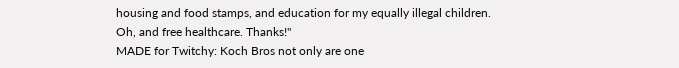housing and food stamps, and education for my equally illegal children. Oh, and free healthcare. Thanks!"
MADE for Twitchy: Koch Bros not only are one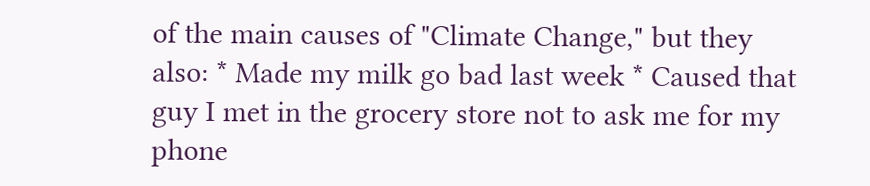of the main causes of "Climate Change," but they also: * Made my milk go bad last week * Caused that guy I met in the grocery store not to ask me for my phone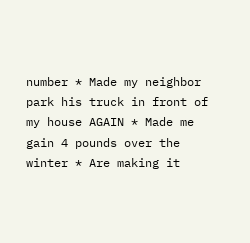number * Made my neighbor park his truck in front of my house AGAIN * Made me gain 4 pounds over the winter * Are making it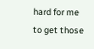hard for me to get those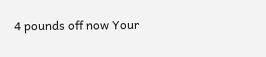4 pounds off now Your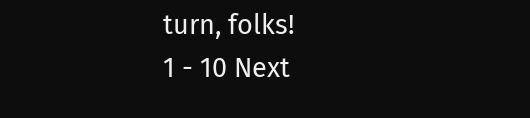turn, folks!
1 - 10 Next